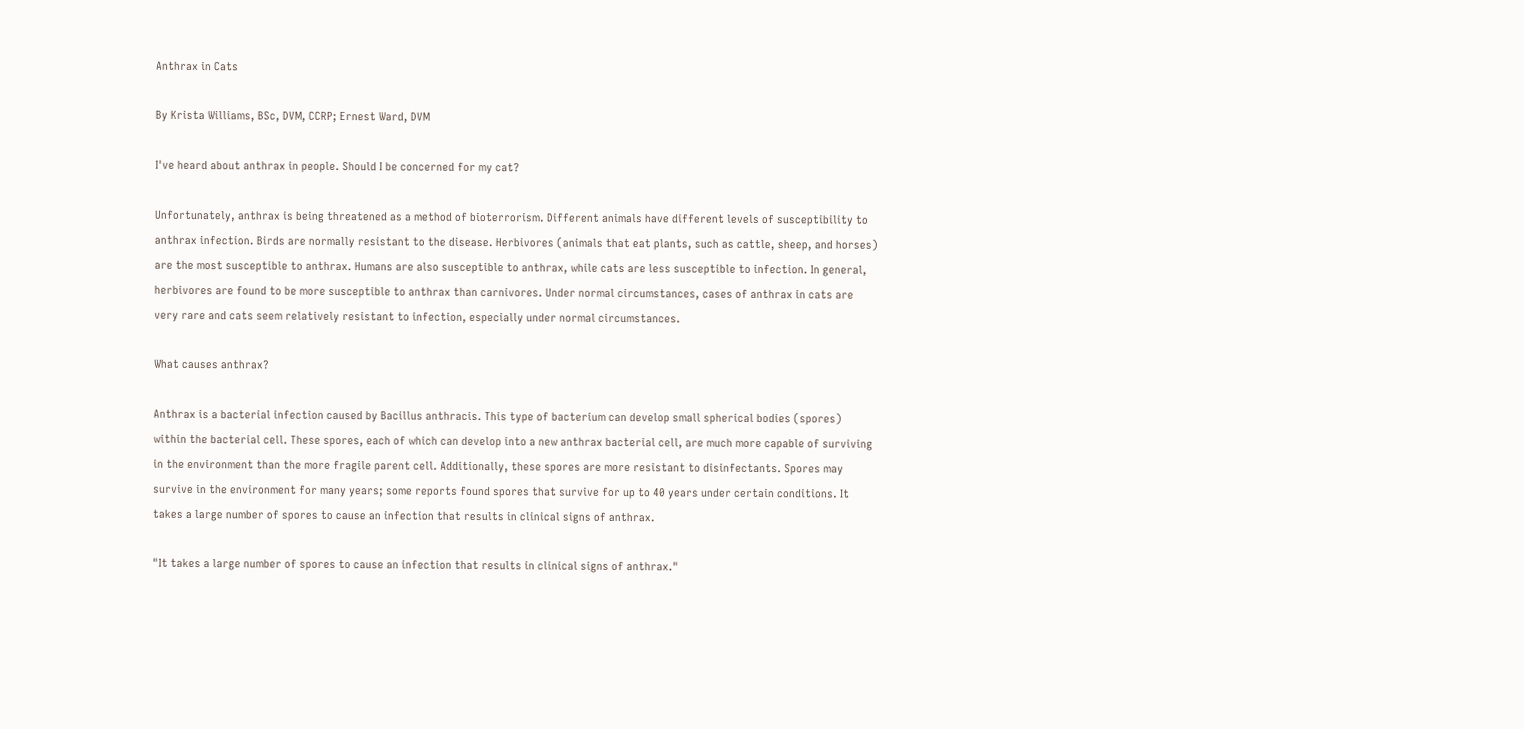Anthrax in Cats

By Krista Williams, BSc, DVM, CCRP; Ernest Ward, DVM

I've heard about anthrax in people. Should I be concerned for my cat?

Unfortunately, anthrax is being threatened as a method of bioterrorism. Different animals have different levels of susceptibility to anthrax infection. Birds are normally resistant to the disease. Herbivores (animals that eat plants, such as cattle, sheep, and horses) are the most susceptible to anthrax. Humans are also susceptible to anthrax, while cats are less susceptible to infection. In general, herbivores are found to be more susceptible to anthrax than carnivores. Under normal circumstances, cases of anthrax in cats are very rare and cats seem relatively resistant to infection, especially under normal circumstances.

What causes anthrax?

Anthrax is a bacterial infection caused by Bacillus anthracis. This type of bacterium can develop small spherical bodies (spores) within the bacterial cell. These spores, each of which can develop into a new anthrax bacterial cell, are much more capable of surviving in the environment than the more fragile parent cell. Additionally, these spores are more resistant to disinfectants. Spores may survive in the environment for many years; some reports found spores that survive for up to 40 years under certain conditions. It takes a large number of spores to cause an infection that results in clinical signs of anthrax.

"It takes a large number of spores to cause an infection that results in clinical signs of anthrax."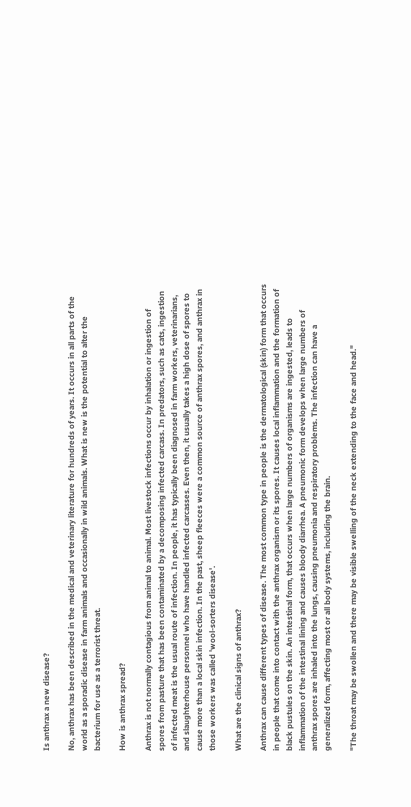Is anthrax a new disease?

No, anthrax has been described in the medical and veterinary literature for hundreds of years. It occurs in all parts of the world as a sporadic disease in farm animals and occasionally in wild animals. What is new is the potential to alter the bacterium for use as a terrorist threat.

How is anthrax spread?

Anthrax is not normally contagious from animal to animal. Most livestock infections occur by inhalation or ingestion of spores from pasture that has been contaminated by a decomposing infected carcass. In predators, such as cats, ingestion of infected meat is the usual route of infection. In people, it has typically been diagnosed in farm workers, veterinarians, and slaughterhouse personnel who have handled infected carcasses. Even then, it usually takes a high dose of spores to cause more than a local skin infection. In the past, sheep fleeces were a common source of anthrax spores, and anthrax in those workers was called 'wool-sorters disease'.

What are the clinical signs of anthrax?

Anthrax can cause different types of disease. The most common type in people is the dermatological (skin) form that occurs in people that come into contact with the anthrax organism or its spores. It causes local inflammation and the formation of black pustules on the skin. An intestinal form, that occurs when large numbers of organisms are ingested, leads to inflammation of the intestinal lining and causes bloody diarrhea. A pneumonic form develops when large numbers of anthrax spores are inhaled into the lungs, causing pneumonia and respiratory problems. The infection can have a generalized form, affecting most or all body systems, including the brain.

"The throat may be swollen and there may be visible swelling of the neck extending to the face and head."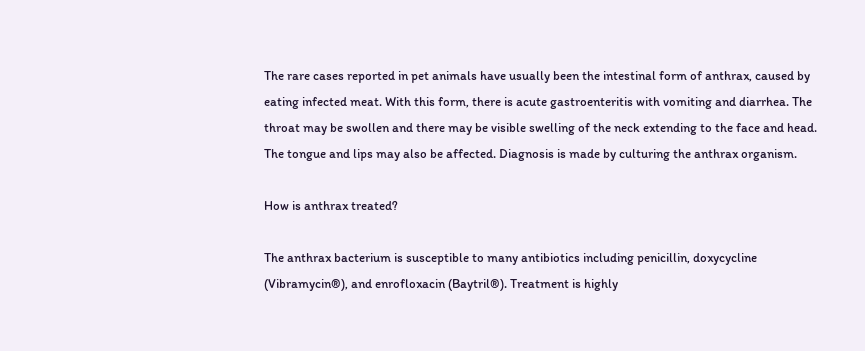The rare cases reported in pet animals have usually been the intestinal form of anthrax, caused by eating infected meat. With this form, there is acute gastroenteritis with vomiting and diarrhea. The throat may be swollen and there may be visible swelling of the neck extending to the face and head. The tongue and lips may also be affected. Diagnosis is made by culturing the anthrax organism.

How is anthrax treated?

The anthrax bacterium is susceptible to many antibiotics including penicillin, doxycycline (Vibramycin®), and enrofloxacin (Baytril®). Treatment is highly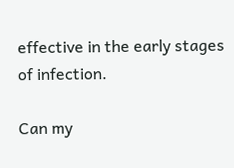effective in the early stages of infection.

Can my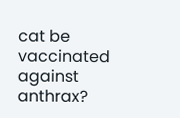cat be vaccinated against anthrax?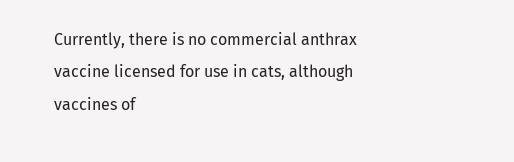Currently, there is no commercial anthrax vaccine licensed for use in cats, although vaccines of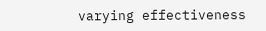varying effectiveness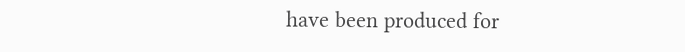have been produced for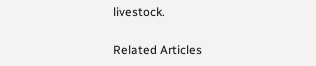livestock.

Related Articles